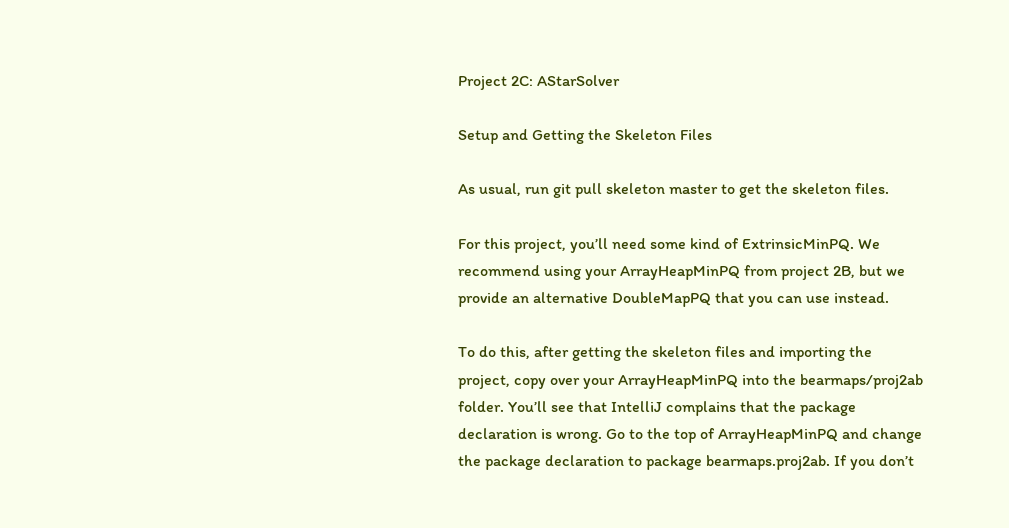Project 2C: AStarSolver

Setup and Getting the Skeleton Files

As usual, run git pull skeleton master to get the skeleton files.

For this project, you’ll need some kind of ExtrinsicMinPQ. We recommend using your ArrayHeapMinPQ from project 2B, but we provide an alternative DoubleMapPQ that you can use instead.

To do this, after getting the skeleton files and importing the project, copy over your ArrayHeapMinPQ into the bearmaps/proj2ab folder. You’ll see that IntelliJ complains that the package declaration is wrong. Go to the top of ArrayHeapMinPQ and change the package declaration to package bearmaps.proj2ab. If you don’t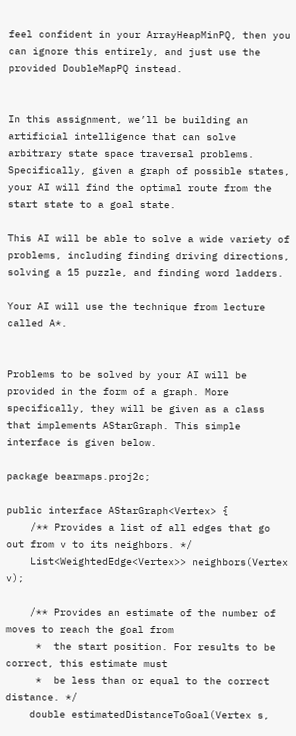feel confident in your ArrayHeapMinPQ, then you can ignore this entirely, and just use the provided DoubleMapPQ instead.


In this assignment, we’ll be building an artificial intelligence that can solve arbitrary state space traversal problems. Specifically, given a graph of possible states, your AI will find the optimal route from the start state to a goal state.

This AI will be able to solve a wide variety of problems, including finding driving directions, solving a 15 puzzle, and finding word ladders.

Your AI will use the technique from lecture called A*.


Problems to be solved by your AI will be provided in the form of a graph. More specifically, they will be given as a class that implements AStarGraph. This simple interface is given below.

package bearmaps.proj2c;

public interface AStarGraph<Vertex> {
    /** Provides a list of all edges that go out from v to its neighbors. */
    List<WeightedEdge<Vertex>> neighbors(Vertex v);

    /** Provides an estimate of the number of moves to reach the goal from
     *  the start position. For results to be correct, this estimate must
     *  be less than or equal to the correct distance. */
    double estimatedDistanceToGoal(Vertex s,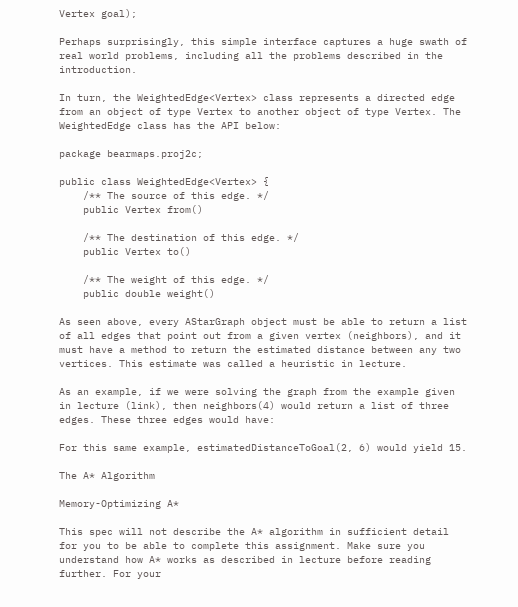Vertex goal);

Perhaps surprisingly, this simple interface captures a huge swath of real world problems, including all the problems described in the introduction.

In turn, the WeightedEdge<Vertex> class represents a directed edge from an object of type Vertex to another object of type Vertex. The WeightedEdge class has the API below:

package bearmaps.proj2c;

public class WeightedEdge<Vertex> {
    /** The source of this edge. */
    public Vertex from()

    /** The destination of this edge. */
    public Vertex to()

    /** The weight of this edge. */
    public double weight()

As seen above, every AStarGraph object must be able to return a list of all edges that point out from a given vertex (neighbors), and it must have a method to return the estimated distance between any two vertices. This estimate was called a heuristic in lecture.

As an example, if we were solving the graph from the example given in lecture (link), then neighbors(4) would return a list of three edges. These three edges would have:

For this same example, estimatedDistanceToGoal(2, 6) would yield 15.

The A* Algorithm

Memory-Optimizing A*

This spec will not describe the A* algorithm in sufficient detail for you to be able to complete this assignment. Make sure you understand how A* works as described in lecture before reading further. For your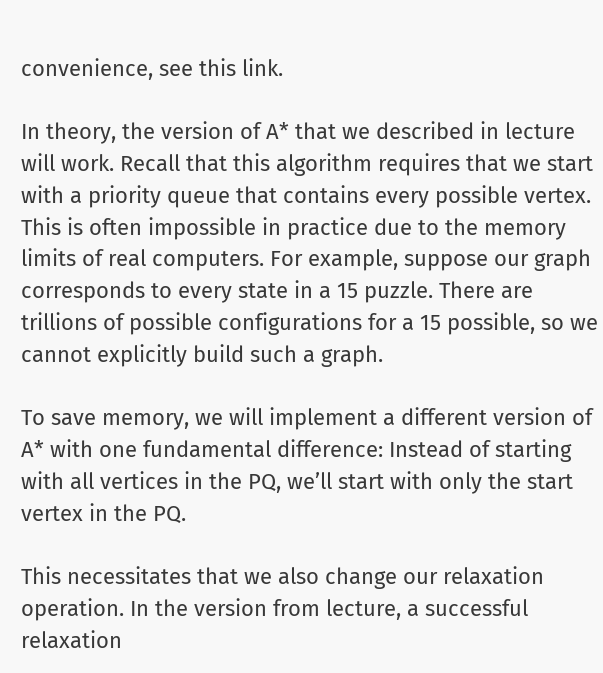convenience, see this link.

In theory, the version of A* that we described in lecture will work. Recall that this algorithm requires that we start with a priority queue that contains every possible vertex. This is often impossible in practice due to the memory limits of real computers. For example, suppose our graph corresponds to every state in a 15 puzzle. There are trillions of possible configurations for a 15 possible, so we cannot explicitly build such a graph.

To save memory, we will implement a different version of A* with one fundamental difference: Instead of starting with all vertices in the PQ, we’ll start with only the start vertex in the PQ.

This necessitates that we also change our relaxation operation. In the version from lecture, a successful relaxation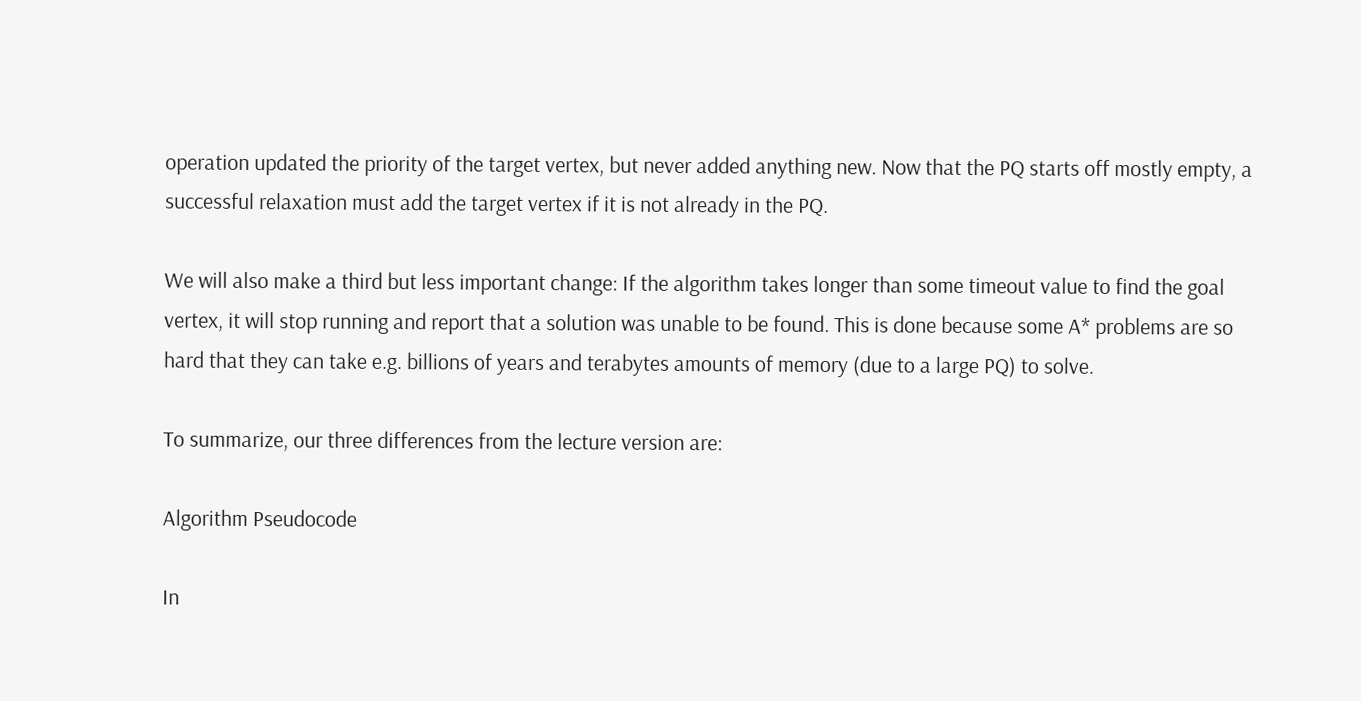operation updated the priority of the target vertex, but never added anything new. Now that the PQ starts off mostly empty, a successful relaxation must add the target vertex if it is not already in the PQ.

We will also make a third but less important change: If the algorithm takes longer than some timeout value to find the goal vertex, it will stop running and report that a solution was unable to be found. This is done because some A* problems are so hard that they can take e.g. billions of years and terabytes amounts of memory (due to a large PQ) to solve.

To summarize, our three differences from the lecture version are:

Algorithm Pseudocode

In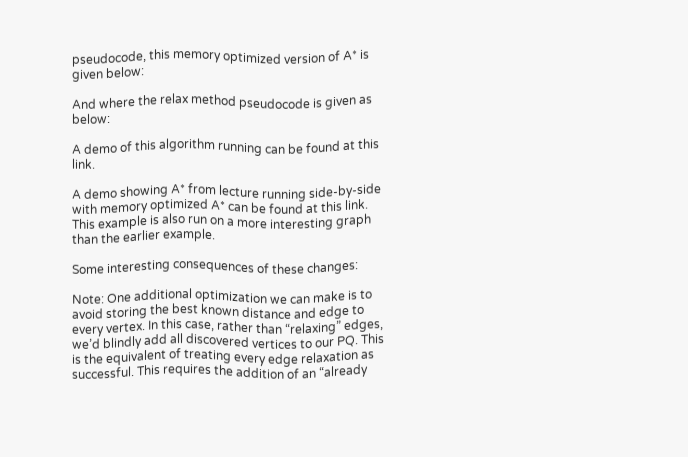pseudocode, this memory optimized version of A* is given below:

And where the relax method pseudocode is given as below:

A demo of this algorithm running can be found at this link.

A demo showing A* from lecture running side-by-side with memory optimized A* can be found at this link. This example is also run on a more interesting graph than the earlier example.

Some interesting consequences of these changes:

Note: One additional optimization we can make is to avoid storing the best known distance and edge to every vertex. In this case, rather than “relaxing” edges, we’d blindly add all discovered vertices to our PQ. This is the equivalent of treating every edge relaxation as successful. This requires the addition of an “already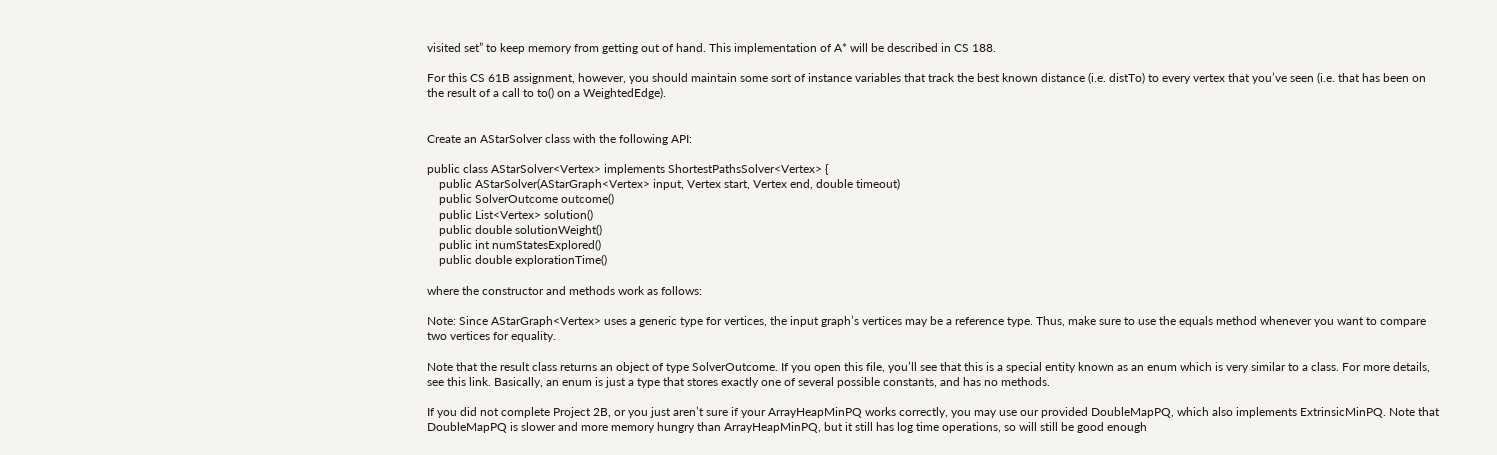visited set” to keep memory from getting out of hand. This implementation of A* will be described in CS 188.

For this CS 61B assignment, however, you should maintain some sort of instance variables that track the best known distance (i.e. distTo) to every vertex that you’ve seen (i.e. that has been on the result of a call to to() on a WeightedEdge).


Create an AStarSolver class with the following API:

public class AStarSolver<Vertex> implements ShortestPathsSolver<Vertex> {
    public AStarSolver(AStarGraph<Vertex> input, Vertex start, Vertex end, double timeout)
    public SolverOutcome outcome()
    public List<Vertex> solution()
    public double solutionWeight()
    public int numStatesExplored()
    public double explorationTime()

where the constructor and methods work as follows:

Note: Since AStarGraph<Vertex> uses a generic type for vertices, the input graph’s vertices may be a reference type. Thus, make sure to use the equals method whenever you want to compare two vertices for equality.

Note that the result class returns an object of type SolverOutcome. If you open this file, you’ll see that this is a special entity known as an enum which is very similar to a class. For more details, see this link. Basically, an enum is just a type that stores exactly one of several possible constants, and has no methods.

If you did not complete Project 2B, or you just aren’t sure if your ArrayHeapMinPQ works correctly, you may use our provided DoubleMapPQ, which also implements ExtrinsicMinPQ. Note that DoubleMapPQ is slower and more memory hungry than ArrayHeapMinPQ, but it still has log time operations, so will still be good enough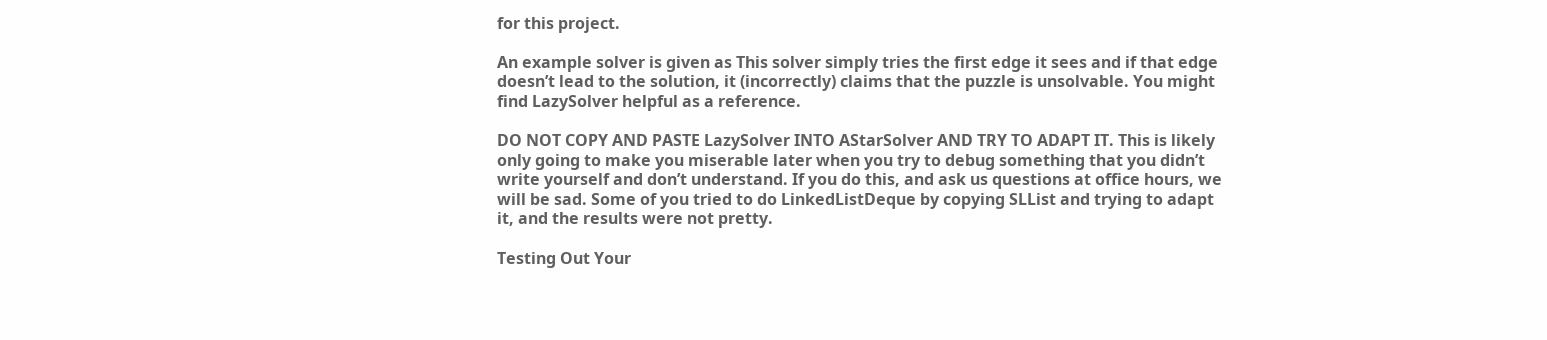for this project.

An example solver is given as This solver simply tries the first edge it sees and if that edge doesn’t lead to the solution, it (incorrectly) claims that the puzzle is unsolvable. You might find LazySolver helpful as a reference.

DO NOT COPY AND PASTE LazySolver INTO AStarSolver AND TRY TO ADAPT IT. This is likely only going to make you miserable later when you try to debug something that you didn’t write yourself and don’t understand. If you do this, and ask us questions at office hours, we will be sad. Some of you tried to do LinkedListDeque by copying SLList and trying to adapt it, and the results were not pretty.

Testing Out Your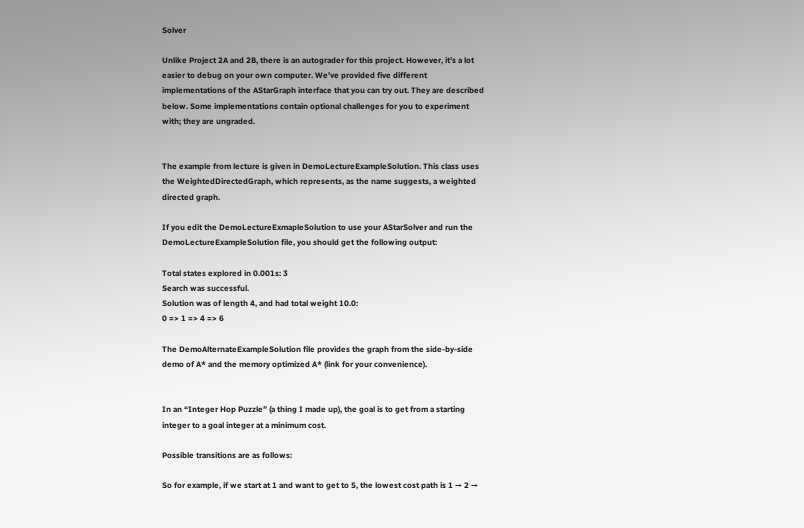Solver

Unlike Project 2A and 2B, there is an autograder for this project. However, it’s a lot easier to debug on your own computer. We’ve provided five different implementations of the AStarGraph interface that you can try out. They are described below. Some implementations contain optional challenges for you to experiment with; they are ungraded.


The example from lecture is given in DemoLectureExampleSolution. This class uses the WeightedDirectedGraph, which represents, as the name suggests, a weighted directed graph.

If you edit the DemoLectureExmapleSolution to use your AStarSolver and run the DemoLectureExampleSolution file, you should get the following output:

Total states explored in 0.001s: 3
Search was successful.
Solution was of length 4, and had total weight 10.0:
0 => 1 => 4 => 6

The DemoAlternateExampleSolution file provides the graph from the side-by-side demo of A* and the memory optimized A* (link for your convenience).


In an “Integer Hop Puzzle” (a thing I made up), the goal is to get from a starting integer to a goal integer at a minimum cost.

Possible transitions are as follows:

So for example, if we start at 1 and want to get to 5, the lowest cost path is 1 → 2 →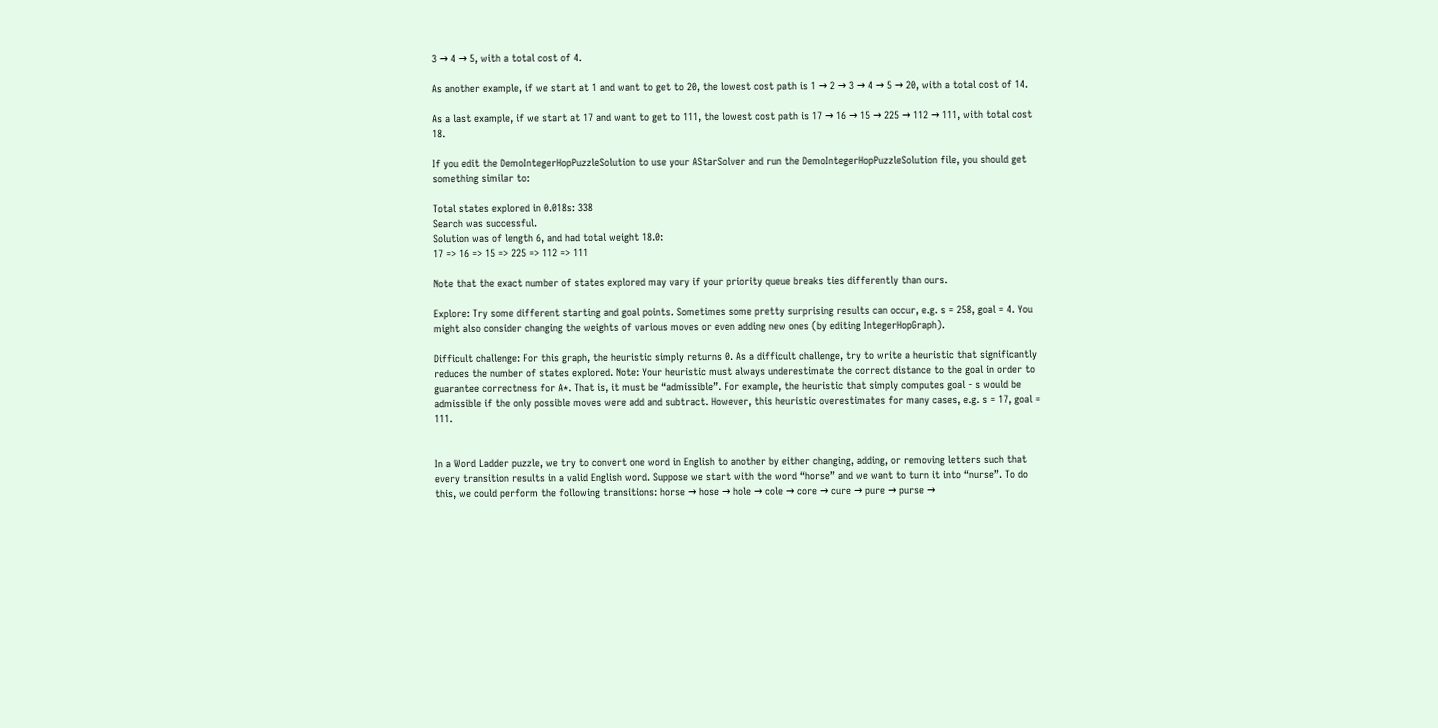3 → 4 → 5, with a total cost of 4.

As another example, if we start at 1 and want to get to 20, the lowest cost path is 1 → 2 → 3 → 4 → 5 → 20, with a total cost of 14.

As a last example, if we start at 17 and want to get to 111, the lowest cost path is 17 → 16 → 15 → 225 → 112 → 111, with total cost 18.

If you edit the DemoIntegerHopPuzzleSolution to use your AStarSolver and run the DemoIntegerHopPuzzleSolution file, you should get something similar to:

Total states explored in 0.018s: 338
Search was successful.
Solution was of length 6, and had total weight 18.0:
17 => 16 => 15 => 225 => 112 => 111

Note that the exact number of states explored may vary if your priority queue breaks ties differently than ours.

Explore: Try some different starting and goal points. Sometimes some pretty surprising results can occur, e.g. s = 258, goal = 4. You might also consider changing the weights of various moves or even adding new ones (by editing IntegerHopGraph).

Difficult challenge: For this graph, the heuristic simply returns 0. As a difficult challenge, try to write a heuristic that significantly reduces the number of states explored. Note: Your heuristic must always underestimate the correct distance to the goal in order to guarantee correctness for A*. That is, it must be “admissible”. For example, the heuristic that simply computes goal - s would be admissible if the only possible moves were add and subtract. However, this heuristic overestimates for many cases, e.g. s = 17, goal = 111.


In a Word Ladder puzzle, we try to convert one word in English to another by either changing, adding, or removing letters such that every transition results in a valid English word. Suppose we start with the word “horse” and we want to turn it into “nurse”. To do this, we could perform the following transitions: horse → hose → hole → cole → core → cure → pure → purse →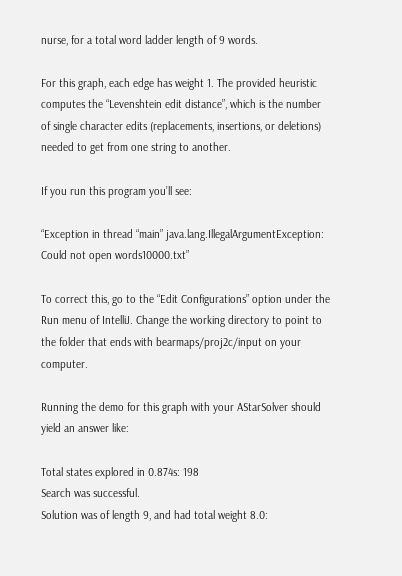nurse, for a total word ladder length of 9 words.

For this graph, each edge has weight 1. The provided heuristic computes the “Levenshtein edit distance”, which is the number of single character edits (replacements, insertions, or deletions) needed to get from one string to another.

If you run this program you’ll see:

“Exception in thread “main” java.lang.IllegalArgumentException: Could not open words10000.txt”

To correct this, go to the “Edit Configurations” option under the Run menu of IntelliJ. Change the working directory to point to the folder that ends with bearmaps/proj2c/input on your computer.

Running the demo for this graph with your AStarSolver should yield an answer like:

Total states explored in 0.874s: 198
Search was successful.
Solution was of length 9, and had total weight 8.0: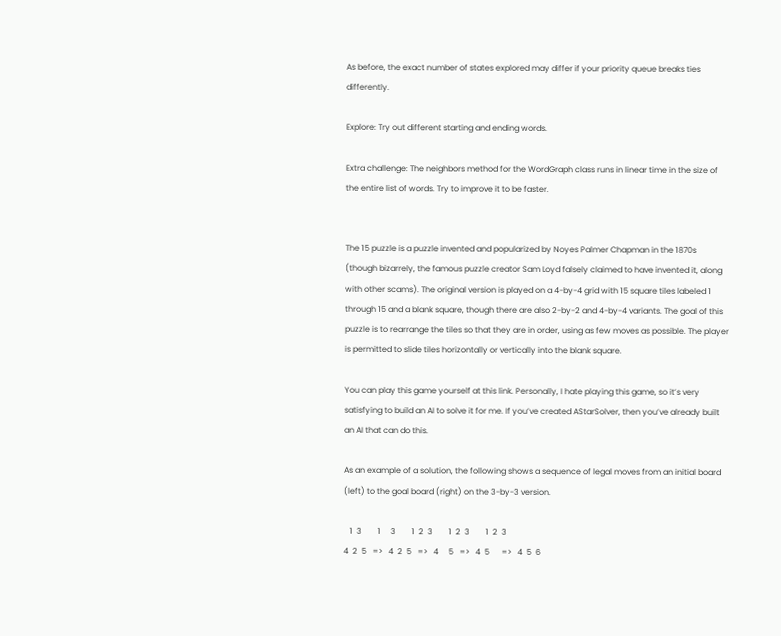As before, the exact number of states explored may differ if your priority queue breaks ties differently.

Explore: Try out different starting and ending words.

Extra challenge: The neighbors method for the WordGraph class runs in linear time in the size of the entire list of words. Try to improve it to be faster.


The 15 puzzle is a puzzle invented and popularized by Noyes Palmer Chapman in the 1870s (though bizarrely, the famous puzzle creator Sam Loyd falsely claimed to have invented it, along with other scams). The original version is played on a 4-by-4 grid with 15 square tiles labeled 1 through 15 and a blank square, though there are also 2-by-2 and 4-by-4 variants. The goal of this puzzle is to rearrange the tiles so that they are in order, using as few moves as possible. The player is permitted to slide tiles horizontally or vertically into the blank square.

You can play this game yourself at this link. Personally, I hate playing this game, so it’s very satisfying to build an AI to solve it for me. If you’ve created AStarSolver, then you’ve already built an AI that can do this.

As an example of a solution, the following shows a sequence of legal moves from an initial board (left) to the goal board (right) on the 3-by-3 version.

   1  3        1     3        1  2  3        1  2  3        1  2  3
4  2  5   =>   4  2  5   =>   4     5   =>   4  5      =>   4  5  6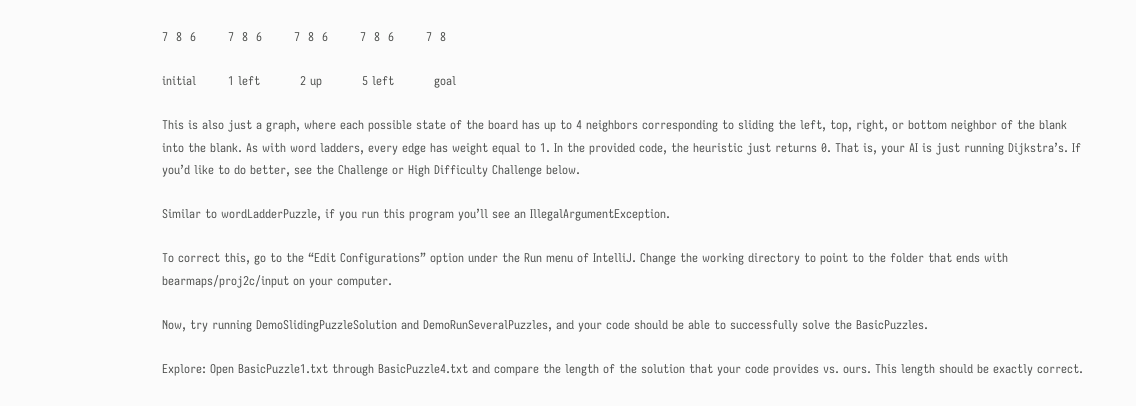7  8  6        7  8  6        7  8  6        7  8  6        7  8

initial        1 left          2 up          5 left          goal

This is also just a graph, where each possible state of the board has up to 4 neighbors corresponding to sliding the left, top, right, or bottom neighbor of the blank into the blank. As with word ladders, every edge has weight equal to 1. In the provided code, the heuristic just returns 0. That is, your AI is just running Dijkstra’s. If you’d like to do better, see the Challenge or High Difficulty Challenge below.

Similar to wordLadderPuzzle, if you run this program you’ll see an IllegalArgumentException.

To correct this, go to the “Edit Configurations” option under the Run menu of IntelliJ. Change the working directory to point to the folder that ends with bearmaps/proj2c/input on your computer.

Now, try running DemoSlidingPuzzleSolution and DemoRunSeveralPuzzles, and your code should be able to successfully solve the BasicPuzzles.

Explore: Open BasicPuzzle1.txt through BasicPuzzle4.txt and compare the length of the solution that your code provides vs. ours. This length should be exactly correct.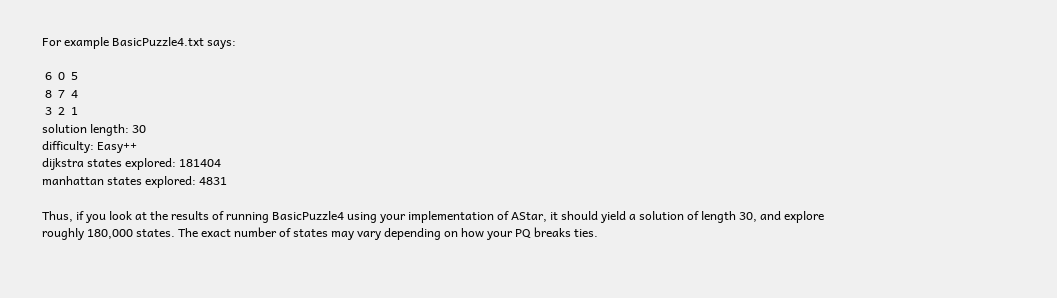For example BasicPuzzle4.txt says:

 6  0  5
 8  7  4
 3  2  1
solution length: 30
difficulty: Easy++
dijkstra states explored: 181404
manhattan states explored: 4831

Thus, if you look at the results of running BasicPuzzle4 using your implementation of AStar, it should yield a solution of length 30, and explore roughly 180,000 states. The exact number of states may vary depending on how your PQ breaks ties.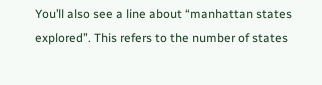You’ll also see a line about “manhattan states explored”. This refers to the number of states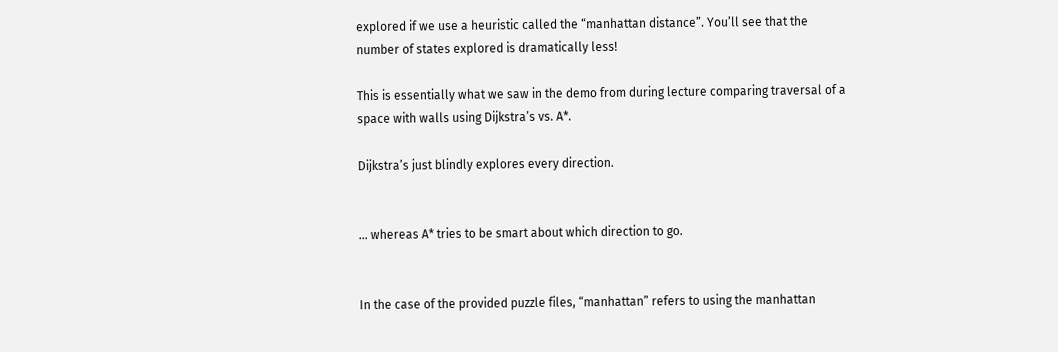explored if we use a heuristic called the “manhattan distance”. You’ll see that the number of states explored is dramatically less!

This is essentially what we saw in the demo from during lecture comparing traversal of a space with walls using Dijkstra’s vs. A*.

Dijkstra’s just blindly explores every direction.


… whereas A* tries to be smart about which direction to go.


In the case of the provided puzzle files, “manhattan” refers to using the manhattan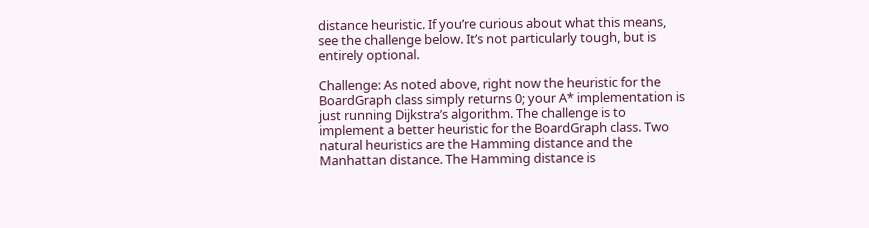distance heuristic. If you’re curious about what this means, see the challenge below. It’s not particularly tough, but is entirely optional.

Challenge: As noted above, right now the heuristic for the BoardGraph class simply returns 0; your A* implementation is just running Dijkstra’s algorithm. The challenge is to implement a better heuristic for the BoardGraph class. Two natural heuristics are the Hamming distance and the Manhattan distance. The Hamming distance is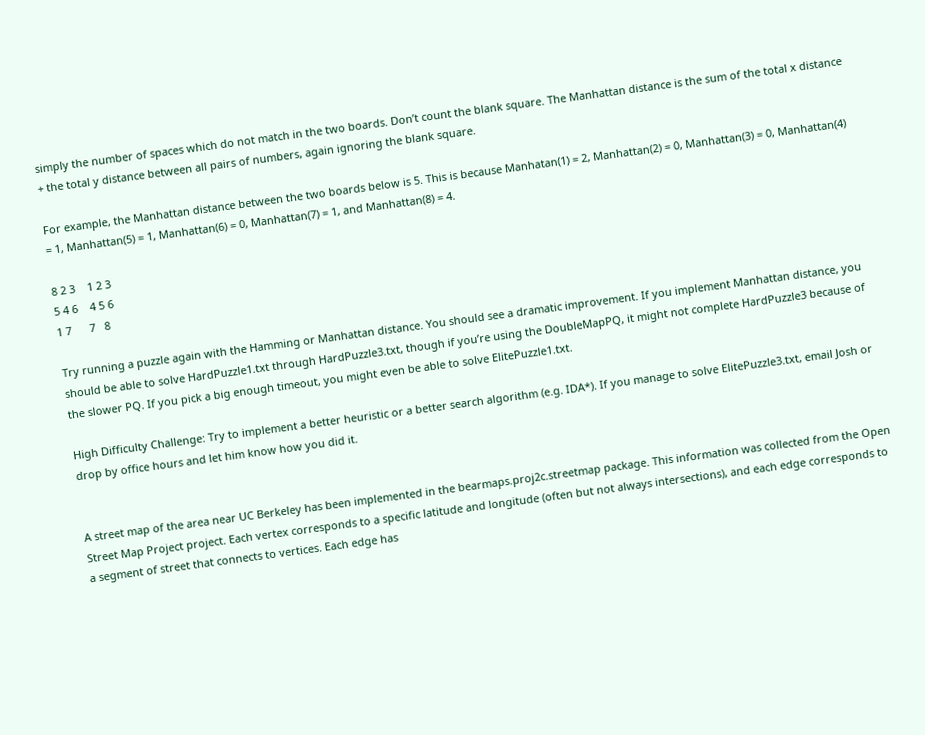simply the number of spaces which do not match in the two boards. Don’t count the blank square. The Manhattan distance is the sum of the total x distance + the total y distance between all pairs of numbers, again ignoring the blank square.

For example, the Manhattan distance between the two boards below is 5. This is because Manhatan(1) = 2, Manhattan(2) = 0, Manhattan(3) = 0, Manhattan(4) = 1, Manhattan(5) = 1, Manhattan(6) = 0, Manhattan(7) = 1, and Manhattan(8) = 4.

8 2 3    1 2 3
5 4 6    4 5 6
1 7      7   8

Try running a puzzle again with the Hamming or Manhattan distance. You should see a dramatic improvement. If you implement Manhattan distance, you should be able to solve HardPuzzle1.txt through HardPuzzle3.txt, though if you’re using the DoubleMapPQ, it might not complete HardPuzzle3 because of the slower PQ. If you pick a big enough timeout, you might even be able to solve ElitePuzzle1.txt.

High Difficulty Challenge: Try to implement a better heuristic or a better search algorithm (e.g. IDA*). If you manage to solve ElitePuzzle3.txt, email Josh or drop by office hours and let him know how you did it.


A street map of the area near UC Berkeley has been implemented in the bearmaps.proj2c.streetmap package. This information was collected from the Open Street Map Project project. Each vertex corresponds to a specific latitude and longitude (often but not always intersections), and each edge corresponds to a segment of street that connects to vertices. Each edge has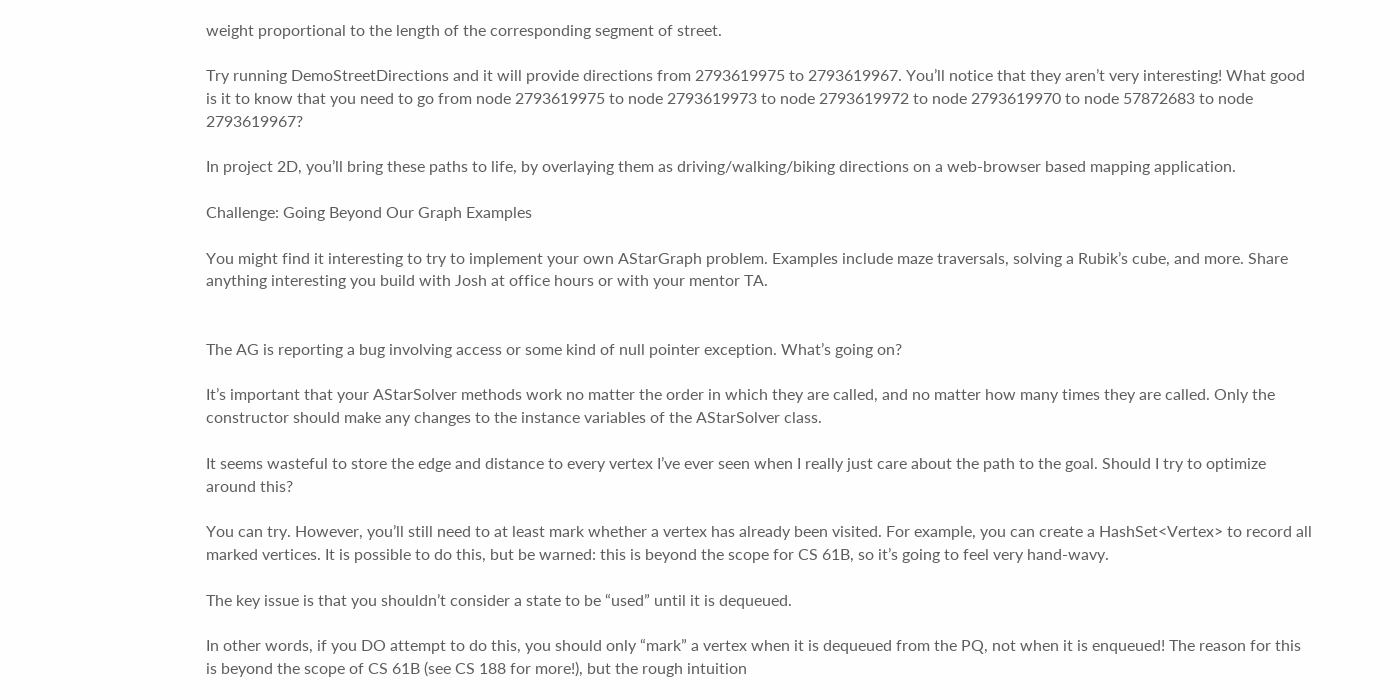weight proportional to the length of the corresponding segment of street.

Try running DemoStreetDirections and it will provide directions from 2793619975 to 2793619967. You’ll notice that they aren’t very interesting! What good is it to know that you need to go from node 2793619975 to node 2793619973 to node 2793619972 to node 2793619970 to node 57872683 to node 2793619967?

In project 2D, you’ll bring these paths to life, by overlaying them as driving/walking/biking directions on a web-browser based mapping application.

Challenge: Going Beyond Our Graph Examples

You might find it interesting to try to implement your own AStarGraph problem. Examples include maze traversals, solving a Rubik’s cube, and more. Share anything interesting you build with Josh at office hours or with your mentor TA.


The AG is reporting a bug involving access or some kind of null pointer exception. What’s going on?

It’s important that your AStarSolver methods work no matter the order in which they are called, and no matter how many times they are called. Only the constructor should make any changes to the instance variables of the AStarSolver class.

It seems wasteful to store the edge and distance to every vertex I’ve ever seen when I really just care about the path to the goal. Should I try to optimize around this?

You can try. However, you’ll still need to at least mark whether a vertex has already been visited. For example, you can create a HashSet<Vertex> to record all marked vertices. It is possible to do this, but be warned: this is beyond the scope for CS 61B, so it’s going to feel very hand-wavy.

The key issue is that you shouldn’t consider a state to be “used” until it is dequeued.

In other words, if you DO attempt to do this, you should only “mark” a vertex when it is dequeued from the PQ, not when it is enqueued! The reason for this is beyond the scope of CS 61B (see CS 188 for more!), but the rough intuition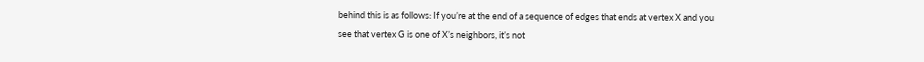behind this is as follows: If you’re at the end of a sequence of edges that ends at vertex X and you see that vertex G is one of X’s neighbors, it’s not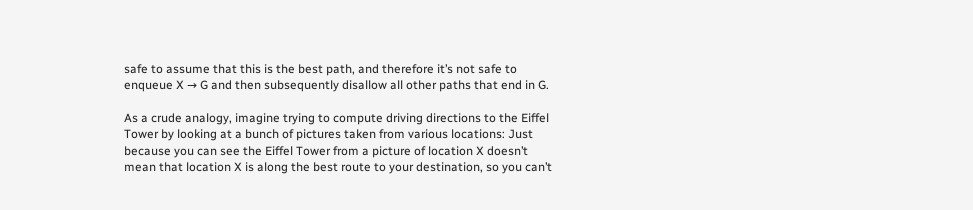safe to assume that this is the best path, and therefore it’s not safe to enqueue X → G and then subsequently disallow all other paths that end in G.

As a crude analogy, imagine trying to compute driving directions to the Eiffel Tower by looking at a bunch of pictures taken from various locations: Just because you can see the Eiffel Tower from a picture of location X doesn’t mean that location X is along the best route to your destination, so you can’t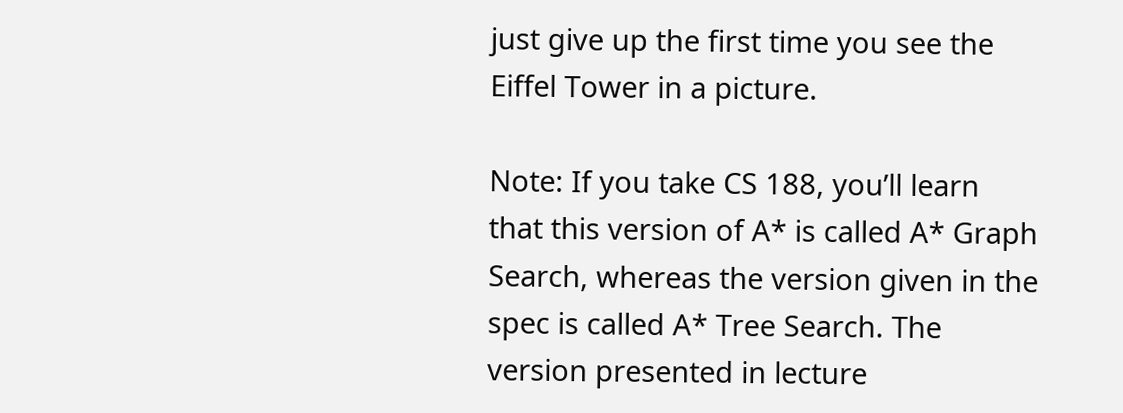just give up the first time you see the Eiffel Tower in a picture.

Note: If you take CS 188, you’ll learn that this version of A* is called A* Graph Search, whereas the version given in the spec is called A* Tree Search. The version presented in lecture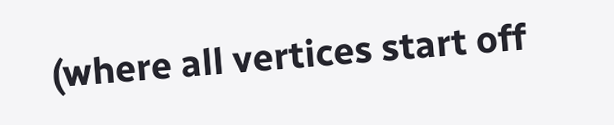(where all vertices start off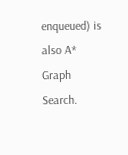enqueued) is also A* Graph Search.